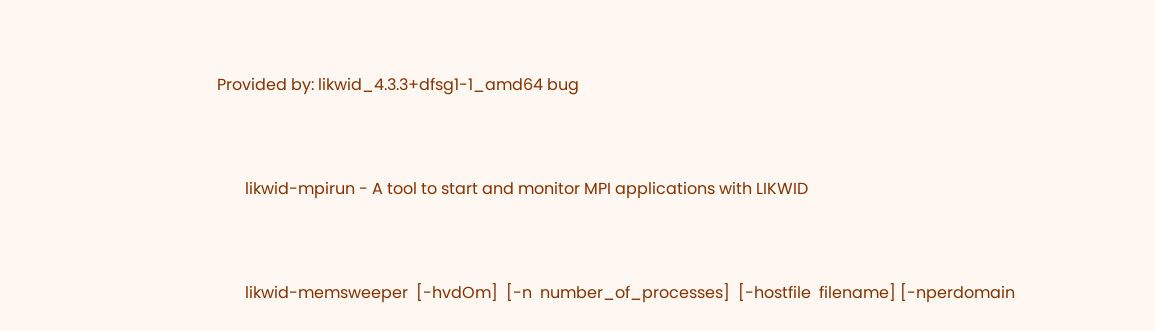Provided by: likwid_4.3.3+dfsg1-1_amd64 bug


       likwid-mpirun - A tool to start and monitor MPI applications with LIKWID


       likwid-memsweeper  [-hvdOm]  [-n  number_of_processes]  [-hostfile  filename] [-nperdomain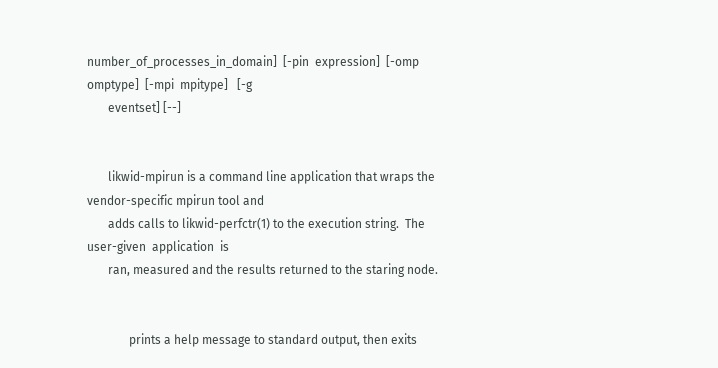number_of_processes_in_domain]  [-pin  expression]  [-omp  omptype]  [-mpi  mpitype]   [-g
       eventset] [--]


       likwid-mpirun is a command line application that wraps the vendor-specific mpirun tool and
       adds calls to likwid-perfctr(1) to the execution string.  The  user-given  application  is
       ran, measured and the results returned to the staring node.


              prints a help message to standard output, then exits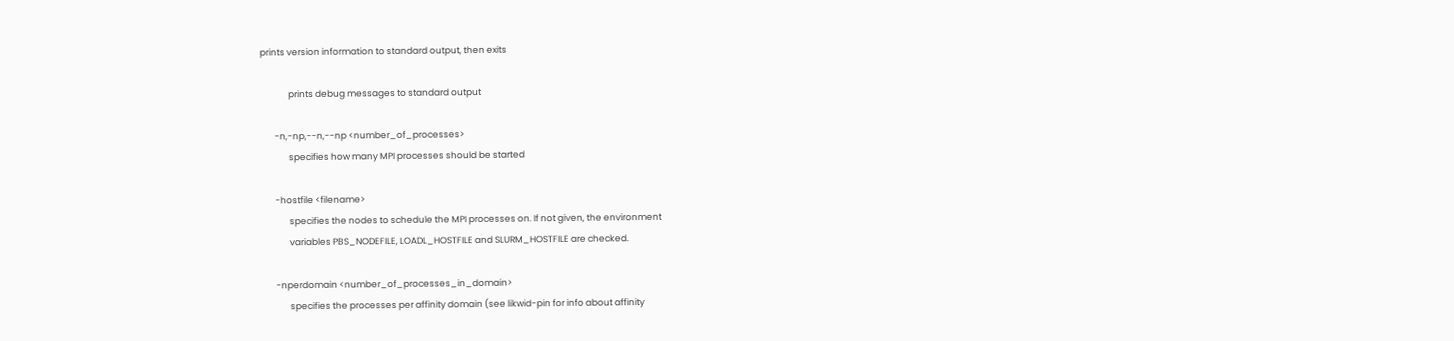prints version information to standard output, then exits

              prints debug messages to standard output

       -n,-np,--n,--np <number_of_processes>
              specifies how many MPI processes should be started

       -hostfile <filename>
              specifies the nodes to schedule the MPI processes on. If not given, the environment
              variables PBS_NODEFILE, LOADL_HOSTFILE and SLURM_HOSTFILE are checked.

       -nperdomain <number_of_processes_in_domain>
              specifies the processes per affinity domain (see likwid-pin for info about affinity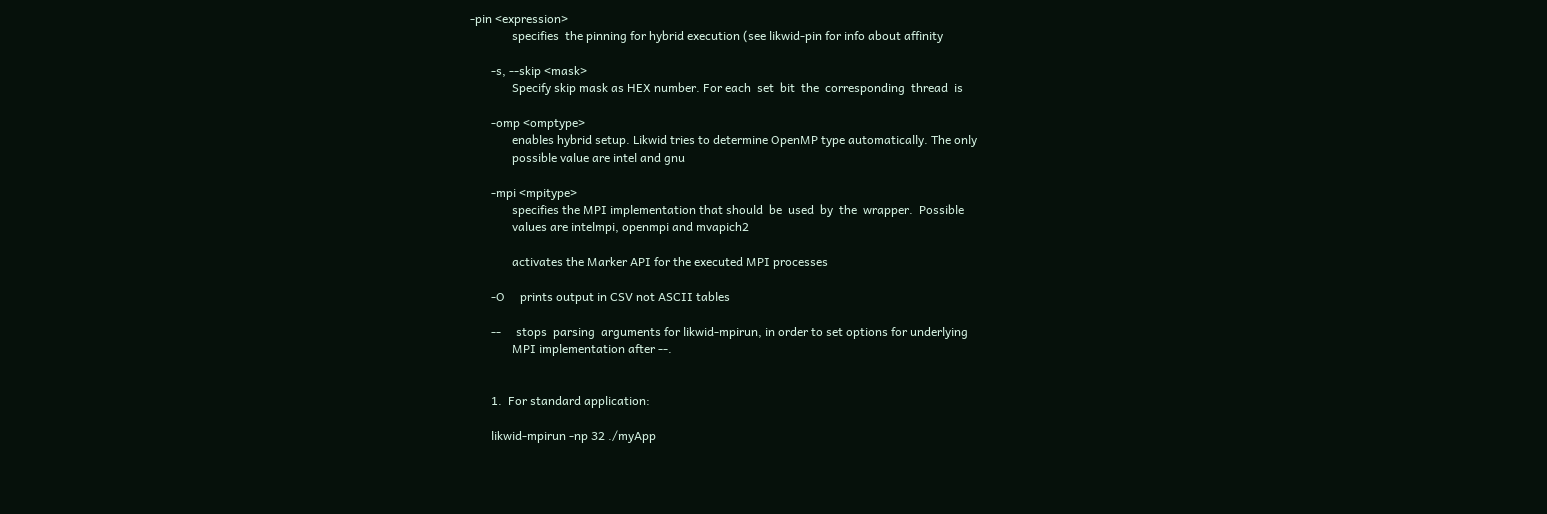-pin <expression>
              specifies  the pinning for hybrid execution (see likwid-pin for info about affinity

       -s, --skip <mask>
              Specify skip mask as HEX number. For each  set  bit  the  corresponding  thread  is

       -omp <omptype>
              enables hybrid setup. Likwid tries to determine OpenMP type automatically. The only
              possible value are intel and gnu

       -mpi <mpitype>
              specifies the MPI implementation that should  be  used  by  the  wrapper.  Possible
              values are intelmpi, openmpi and mvapich2

              activates the Marker API for the executed MPI processes

       -O     prints output in CSV not ASCII tables

       --     stops  parsing  arguments for likwid-mpirun, in order to set options for underlying
              MPI implementation after --.


       1.  For standard application:

       likwid-mpirun -np 32 ./myApp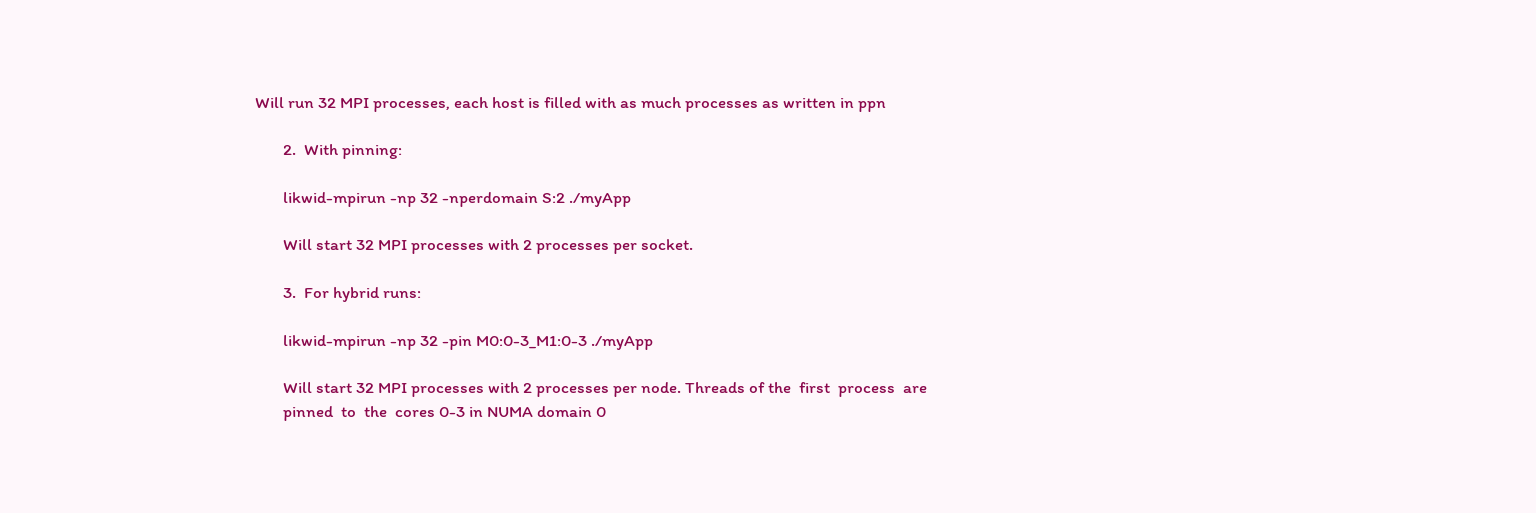Will run 32 MPI processes, each host is filled with as much processes as written in ppn

       2.  With pinning:

       likwid-mpirun -np 32 -nperdomain S:2 ./myApp

       Will start 32 MPI processes with 2 processes per socket.

       3.  For hybrid runs:

       likwid-mpirun -np 32 -pin M0:0-3_M1:0-3 ./myApp

       Will start 32 MPI processes with 2 processes per node. Threads of the  first  process  are
       pinned  to  the  cores 0-3 in NUMA domain 0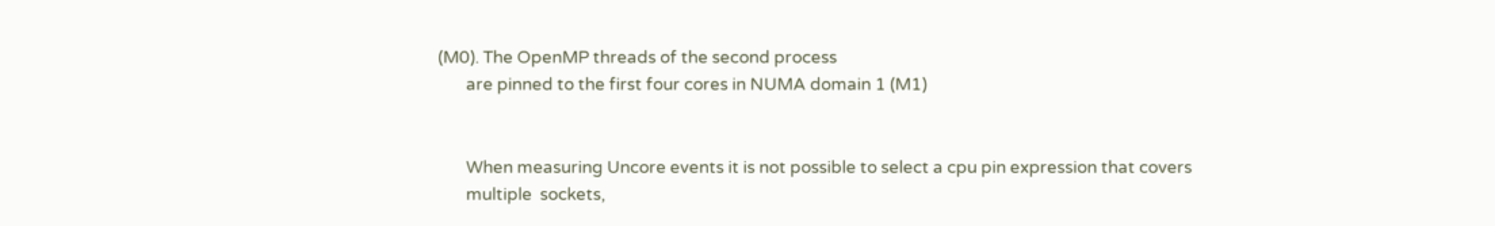(M0). The OpenMP threads of the second process
       are pinned to the first four cores in NUMA domain 1 (M1)


       When measuring Uncore events it is not possible to select a cpu pin expression that covers
       multiple  sockets,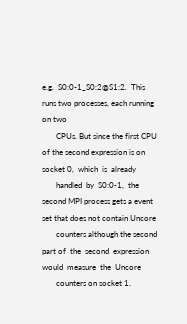e.g.  S0:0-1_S0:2@S1:2.  This  runs two processes, each running on two
       CPUs. But since the first CPU of the second expression is on socket 0,  which  is  already
       handled  by  S0:0-1,  the second MPI process gets a event set that does not contain Uncore
       counters although the second part of  the  second  expression  would  measure  the  Uncore
       counters on socket 1.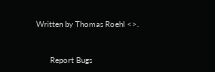Written by Thomas Roehl <>.


       Report Bugs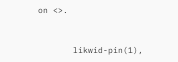on <>.


       likwid-pin(1),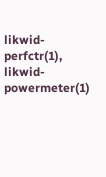likwid-perfctr(1), likwid-powermeter(1)